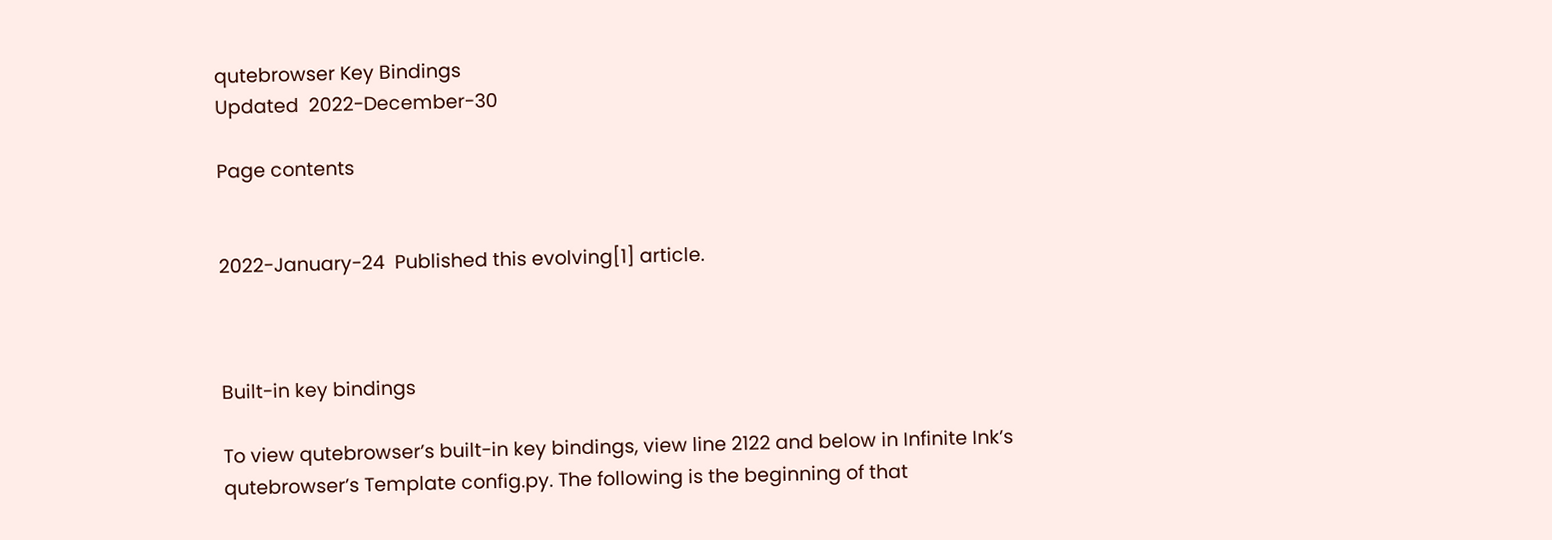qutebrowser Key Bindings
Updated  2022-December-30

Page contents


2022-January-24  Published this evolving[1] article.



Built-in key bindings

To view qutebrowser’s built-in key bindings, view line 2122 and below in Infinite Ink’s qutebrowser’s Template config.py. The following is the beginning of that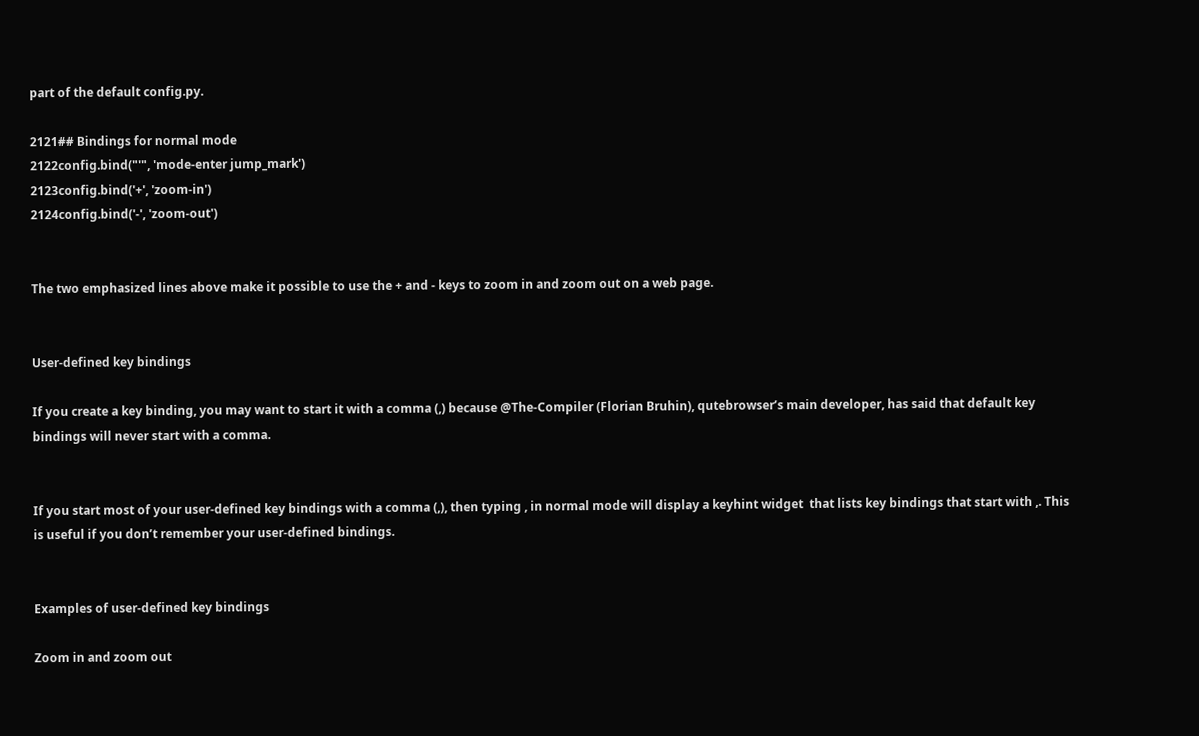part of the default config.py.

2121## Bindings for normal mode
2122config.bind("'", 'mode-enter jump_mark')
2123config.bind('+', 'zoom-in')
2124config.bind('-', 'zoom-out')


The two emphasized lines above make it possible to use the + and - keys to zoom in and zoom out on a web page.


User-defined key bindings

If you create a key binding, you may want to start it with a comma (,) because @The-Compiler (Florian Bruhin), qutebrowser’s main developer, has said that default key bindings will never start with a comma.


If you start most of your user-defined key bindings with a comma (,), then typing , in normal mode will display a keyhint widget  that lists key bindings that start with ,. This is useful if you don’t remember your user-defined bindings.


Examples of user-defined key bindings

Zoom in and zoom out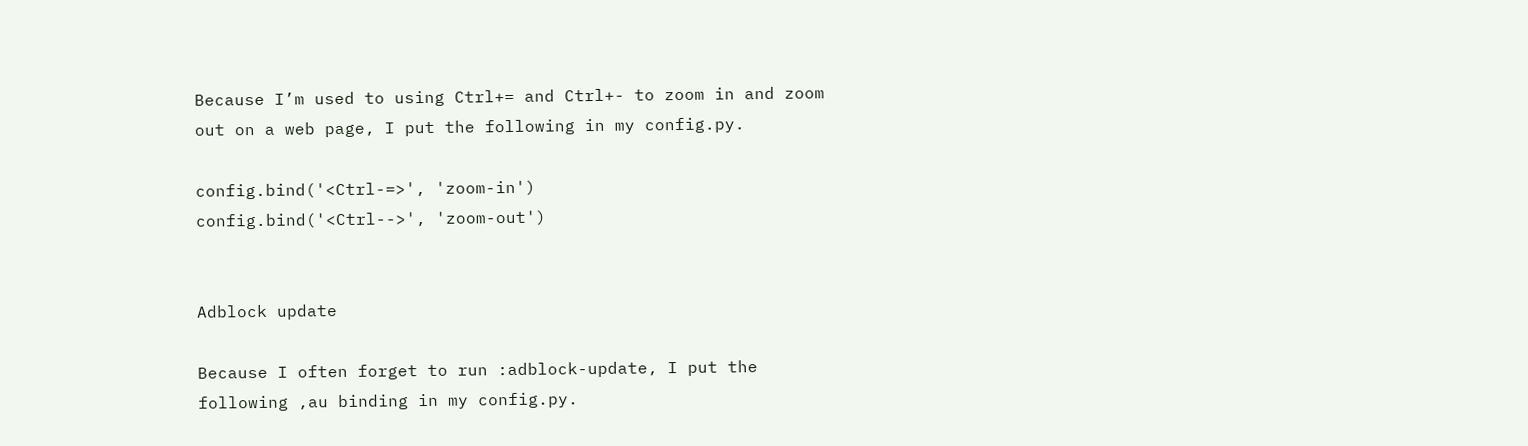Because I’m used to using Ctrl+= and Ctrl+- to zoom in and zoom out on a web page, I put the following in my config.py.

config.bind('<Ctrl-=>', 'zoom-in')
config.bind('<Ctrl-->', 'zoom-out')


Adblock update

Because I often forget to run :adblock-update, I put the following ,au binding in my config.py.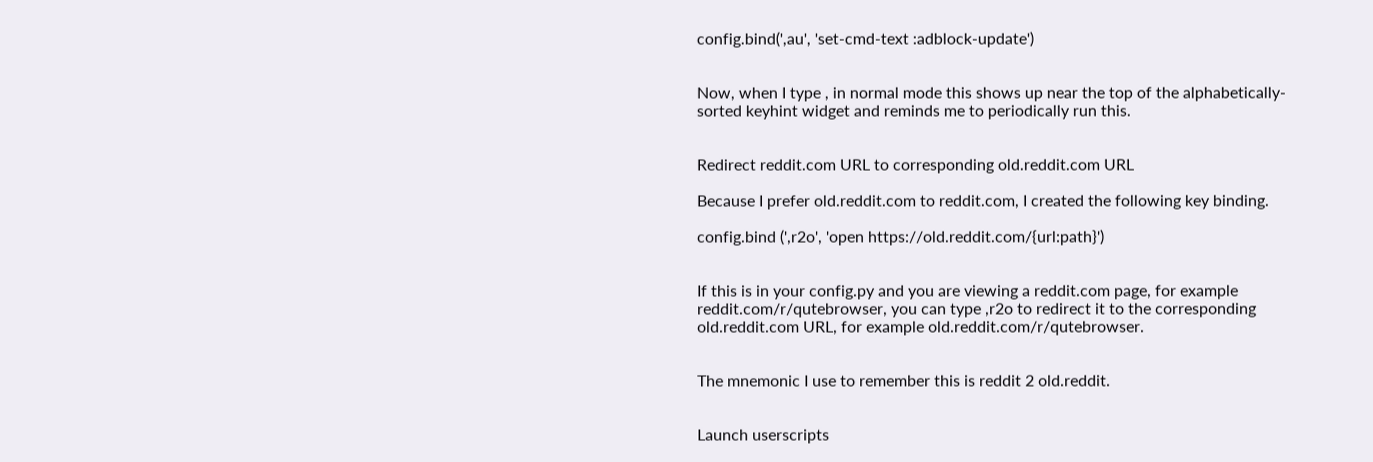config.bind(',au', 'set-cmd-text :adblock-update')


Now, when I type , in normal mode this shows up near the top of the alphabetically-sorted keyhint widget and reminds me to periodically run this.


Redirect reddit.com URL to corresponding old.reddit.com URL

Because I prefer old.reddit.com to reddit.com, I created the following key binding.

config.bind (',r2o', 'open https://old.reddit.com/{url:path}')


If this is in your config.py and you are viewing a reddit.com page, for example reddit.com/r/qutebrowser, you can type ,r2o to redirect it to the corresponding old.reddit.com URL, for example old.reddit.com/r/qutebrowser.


The mnemonic I use to remember this is reddit 2 old.reddit.


Launch userscripts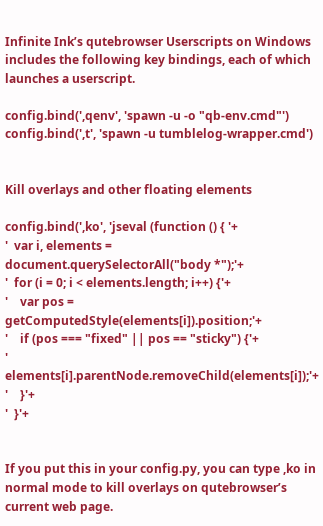Infinite Ink’s qutebrowser Userscripts on Windows includes the following key bindings, each of which launches a userscript.

config.bind(',qenv', 'spawn -u -o "qb-env.cmd"')
config.bind(',t', 'spawn -u tumblelog-wrapper.cmd')


Kill overlays and other floating elements

config.bind(',ko', 'jseval (function () { '+
'  var i, elements = document.querySelectorAll("body *");'+
'  for (i = 0; i < elements.length; i++) {'+
'    var pos = getComputedStyle(elements[i]).position;'+
'    if (pos === "fixed" || pos == "sticky") {'+
'      elements[i].parentNode.removeChild(elements[i]);'+
'    }'+
'  }'+


If you put this in your config.py, you can type ,ko in normal mode to kill overlays on qutebrowser’s current web page.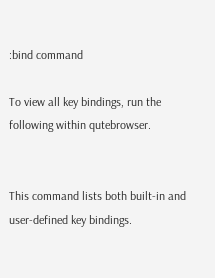:bind command

To view all key bindings, run the following within qutebrowser.


This command lists both built-in and user-defined key bindings.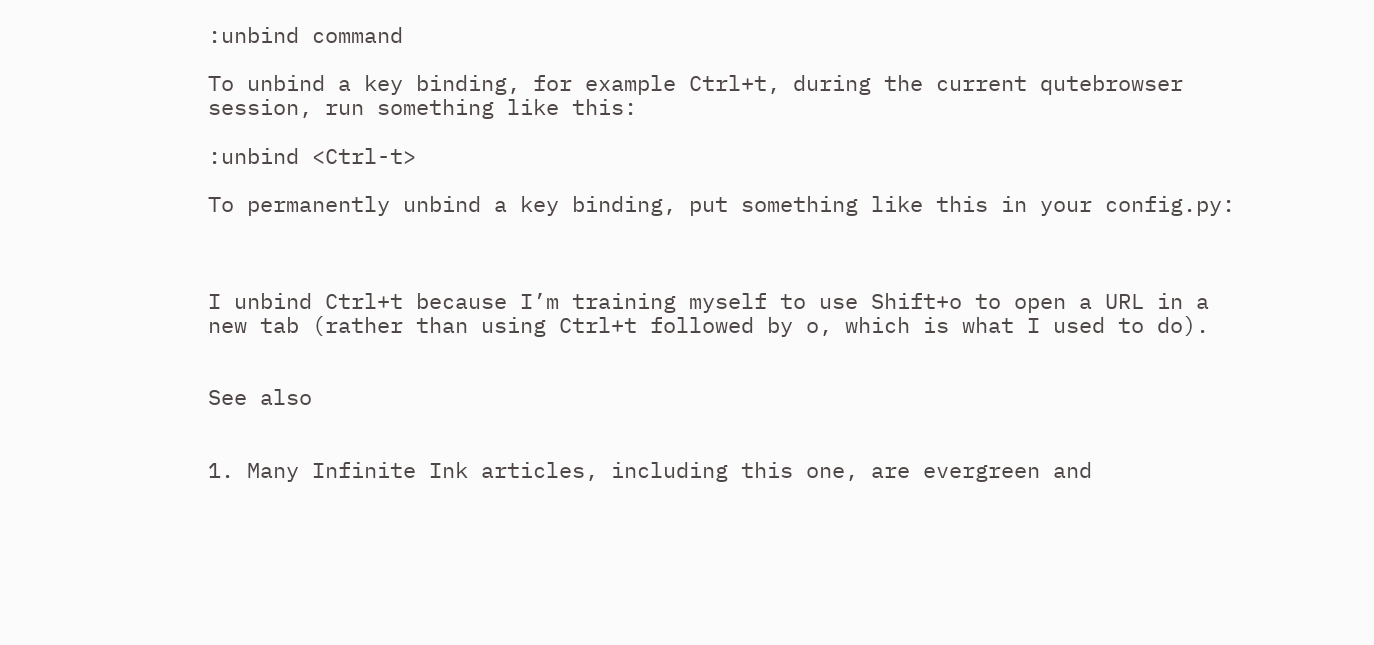:unbind command

To unbind a key binding, for example Ctrl+t, during the current qutebrowser session, run something like this:

:unbind <Ctrl-t>

To permanently unbind a key binding, put something like this in your config.py:



I unbind Ctrl+t because I’m training myself to use Shift+o to open a URL in a new tab (rather than using Ctrl+t followed by o, which is what I used to do).


See also


1. Many Infinite Ink articles, including this one, are evergreen and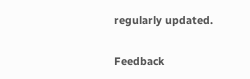regularly updated.

Feedback